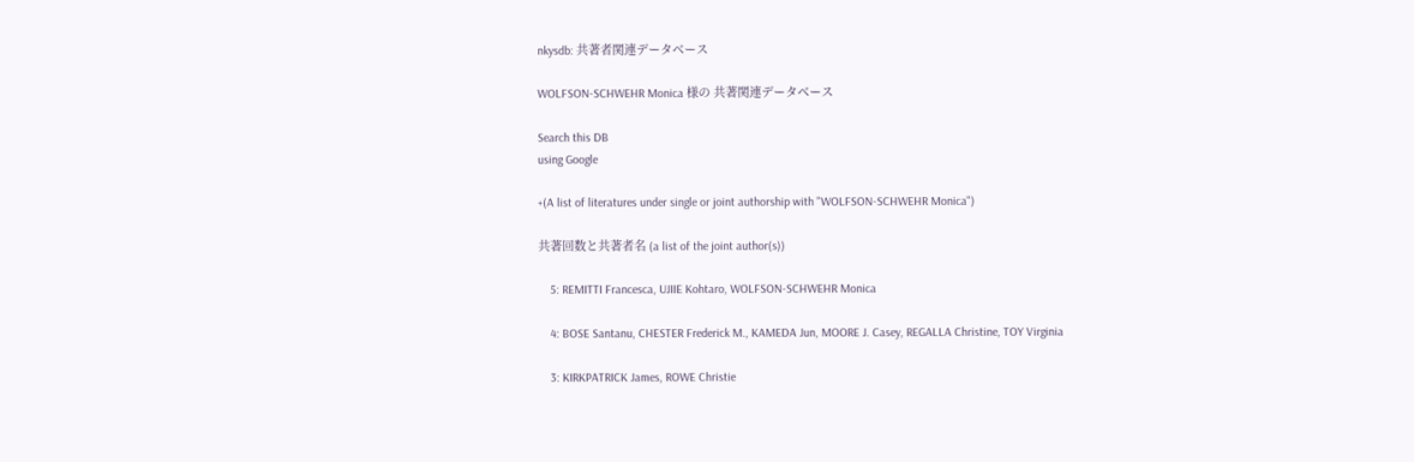nkysdb: 共著者関連データベース

WOLFSON-SCHWEHR Monica 様の 共著関連データベース

Search this DB
using Google

+(A list of literatures under single or joint authorship with "WOLFSON-SCHWEHR Monica")

共著回数と共著者名 (a list of the joint author(s))

    5: REMITTI Francesca, UJIIE Kohtaro, WOLFSON-SCHWEHR Monica

    4: BOSE Santanu, CHESTER Frederick M., KAMEDA Jun, MOORE J. Casey, REGALLA Christine, TOY Virginia

    3: KIRKPATRICK James, ROWE Christie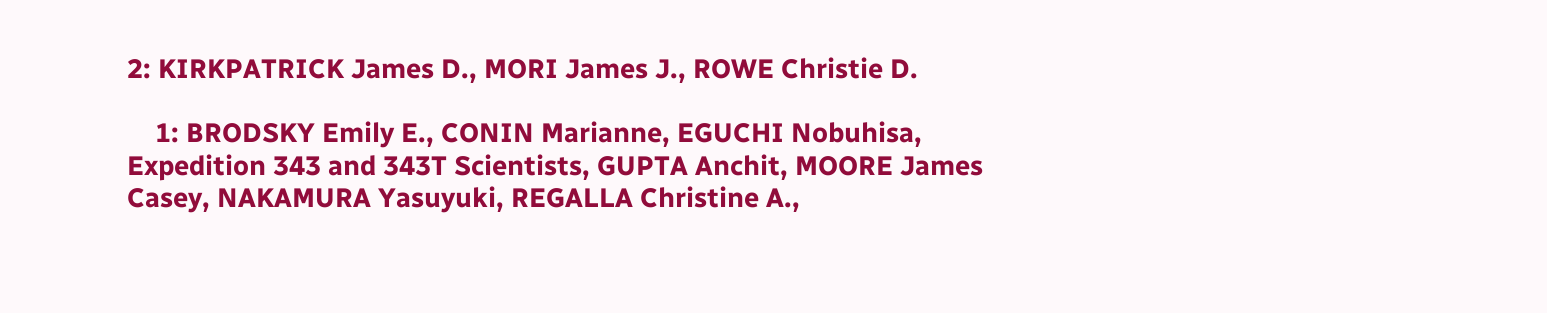2: KIRKPATRICK James D., MORI James J., ROWE Christie D.

    1: BRODSKY Emily E., CONIN Marianne, EGUCHI Nobuhisa, Expedition 343 and 343T Scientists, GUPTA Anchit, MOORE James Casey, NAKAMURA Yasuyuki, REGALLA Christine A.,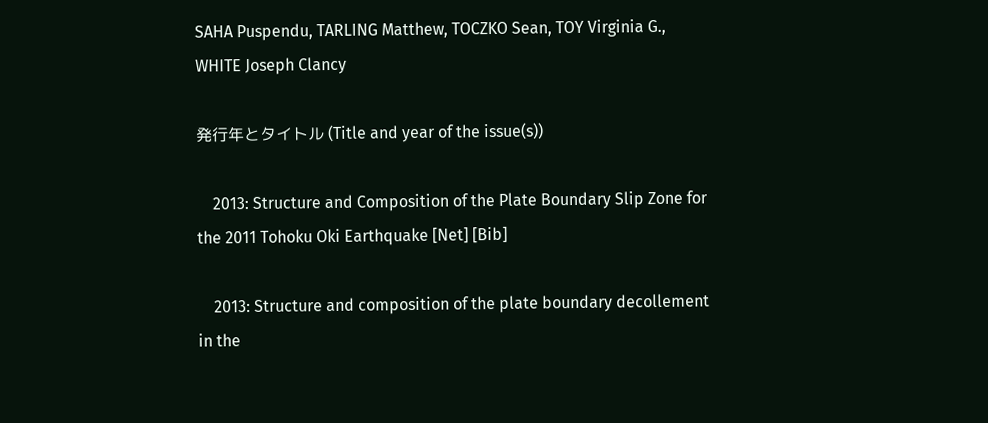SAHA Puspendu, TARLING Matthew, TOCZKO Sean, TOY Virginia G., WHITE Joseph Clancy

発行年とタイトル (Title and year of the issue(s))

    2013: Structure and Composition of the Plate Boundary Slip Zone for the 2011 Tohoku Oki Earthquake [Net] [Bib]

    2013: Structure and composition of the plate boundary decollement in the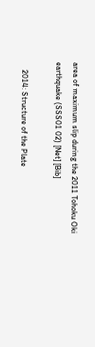area of maximum slip during the 2011 Tohoku Oki earthquake (SSS01 02) [Net] [Bib]

    2014: Structure of the Plate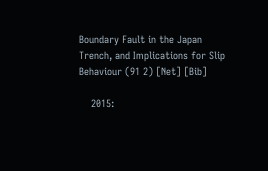Boundary Fault in the Japan Trench, and Implications for Slip Behaviour (91 2) [Net] [Bib]

    2015: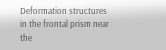Deformation structures in the frontal prism near the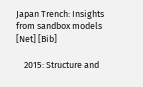Japan Trench: Insights from sandbox models [Net] [Bib]

    2015: Structure and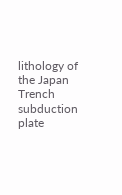lithology of the Japan Trench subduction plate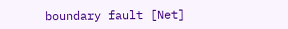boundary fault [Net]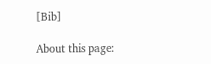[Bib]

About this page: